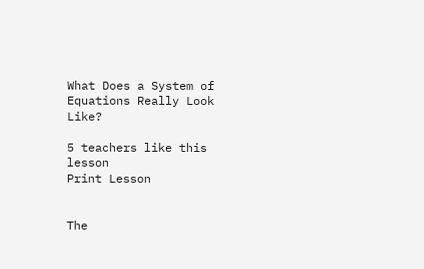What Does a System of Equations Really Look Like?

5 teachers like this lesson
Print Lesson


The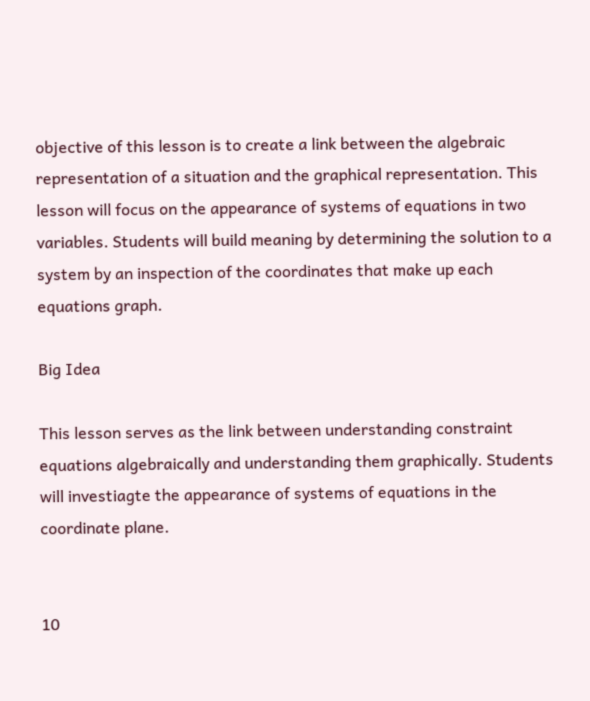objective of this lesson is to create a link between the algebraic representation of a situation and the graphical representation. This lesson will focus on the appearance of systems of equations in two variables. Students will build meaning by determining the solution to a system by an inspection of the coordinates that make up each equations graph.

Big Idea

This lesson serves as the link between understanding constraint equations algebraically and understanding them graphically. Students will investiagte the appearance of systems of equations in the coordinate plane.


10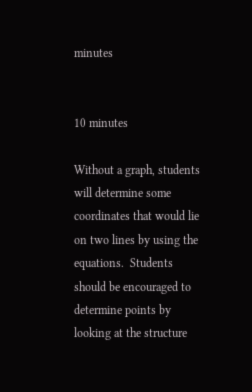minutes


10 minutes

Without a graph, students will determine some coordinates that would lie on two lines by using the equations.  Students should be encouraged to determine points by looking at the structure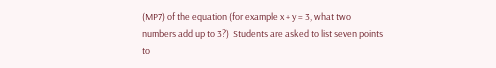(MP7) of the equation (for example x + y = 3, what two numbers add up to 3?)  Students are asked to list seven points to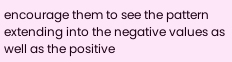encourage them to see the pattern extending into the negative values as well as the positive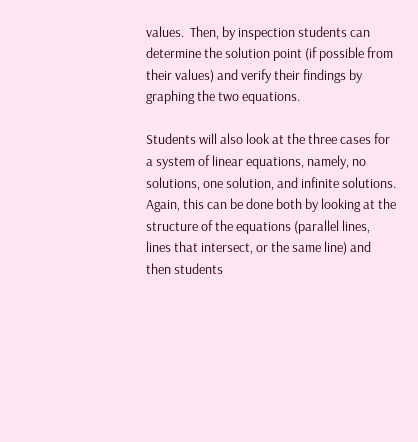values.  Then, by inspection students can determine the solution point (if possible from their values) and verify their findings by graphing the two equations.

Students will also look at the three cases for a system of linear equations, namely, no solutions, one solution, and infinite solutions.  Again, this can be done both by looking at the structure of the equations (parallel lines, lines that intersect, or the same line) and then students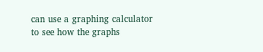can use a graphing calculator to see how the graphs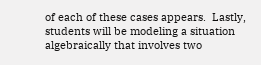of each of these cases appears.  Lastly, students will be modeling a situation algebraically that involves two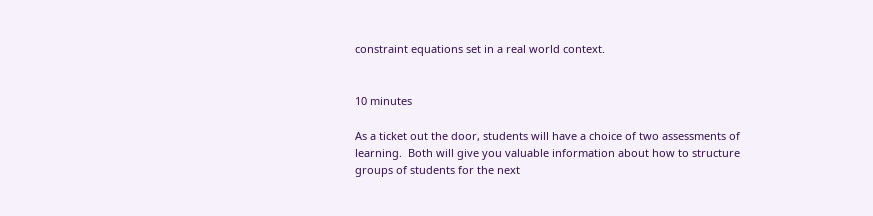constraint equations set in a real world context.


10 minutes

As a ticket out the door, students will have a choice of two assessments of learning.  Both will give you valuable information about how to structure groups of students for the next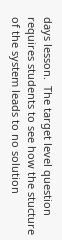days lesson.  The target level question requires students to see how the stucture of the system leads to no solution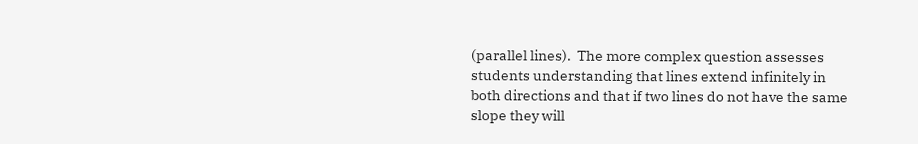(parallel lines).  The more complex question assesses students understanding that lines extend infinitely in both directions and that if two lines do not have the same slope they will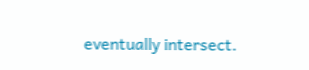eventually intersect.